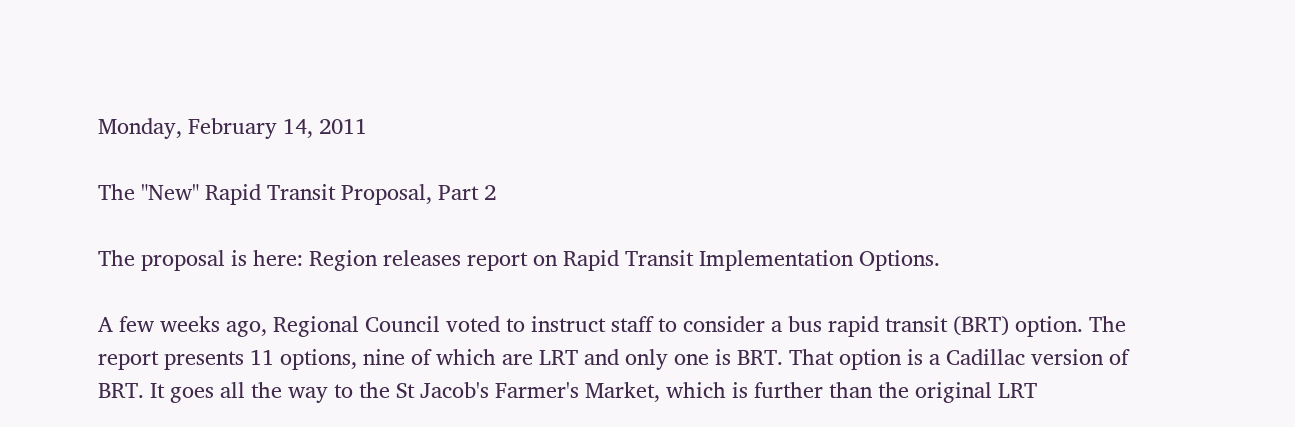Monday, February 14, 2011

The "New" Rapid Transit Proposal, Part 2

The proposal is here: Region releases report on Rapid Transit Implementation Options.

A few weeks ago, Regional Council voted to instruct staff to consider a bus rapid transit (BRT) option. The report presents 11 options, nine of which are LRT and only one is BRT. That option is a Cadillac version of BRT. It goes all the way to the St Jacob's Farmer's Market, which is further than the original LRT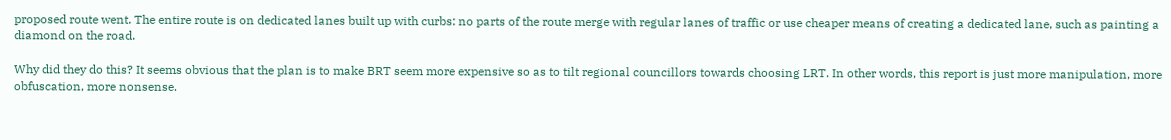proposed route went. The entire route is on dedicated lanes built up with curbs: no parts of the route merge with regular lanes of traffic or use cheaper means of creating a dedicated lane, such as painting a diamond on the road.

Why did they do this? It seems obvious that the plan is to make BRT seem more expensive so as to tilt regional councillors towards choosing LRT. In other words, this report is just more manipulation, more obfuscation, more nonsense.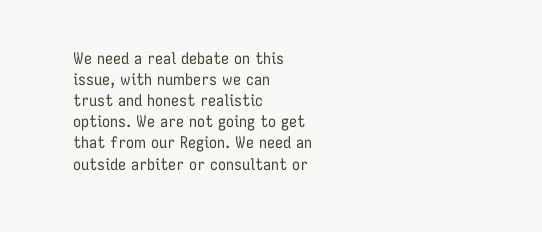We need a real debate on this issue, with numbers we can trust and honest realistic options. We are not going to get that from our Region. We need an outside arbiter or consultant or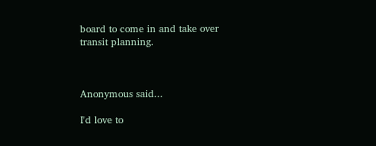board to come in and take over transit planning.



Anonymous said...

I'd love to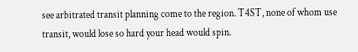see arbitrated transit planning come to the region. T4ST, none of whom use transit, would lose so hard your head would spin.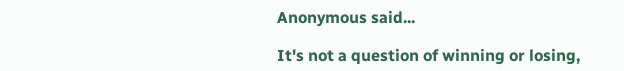Anonymous said...

It's not a question of winning or losing,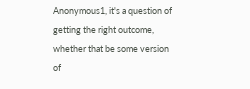Anonymous1, it's a question of getting the right outcome, whether that be some version of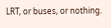LRT, or buses, or nothing.